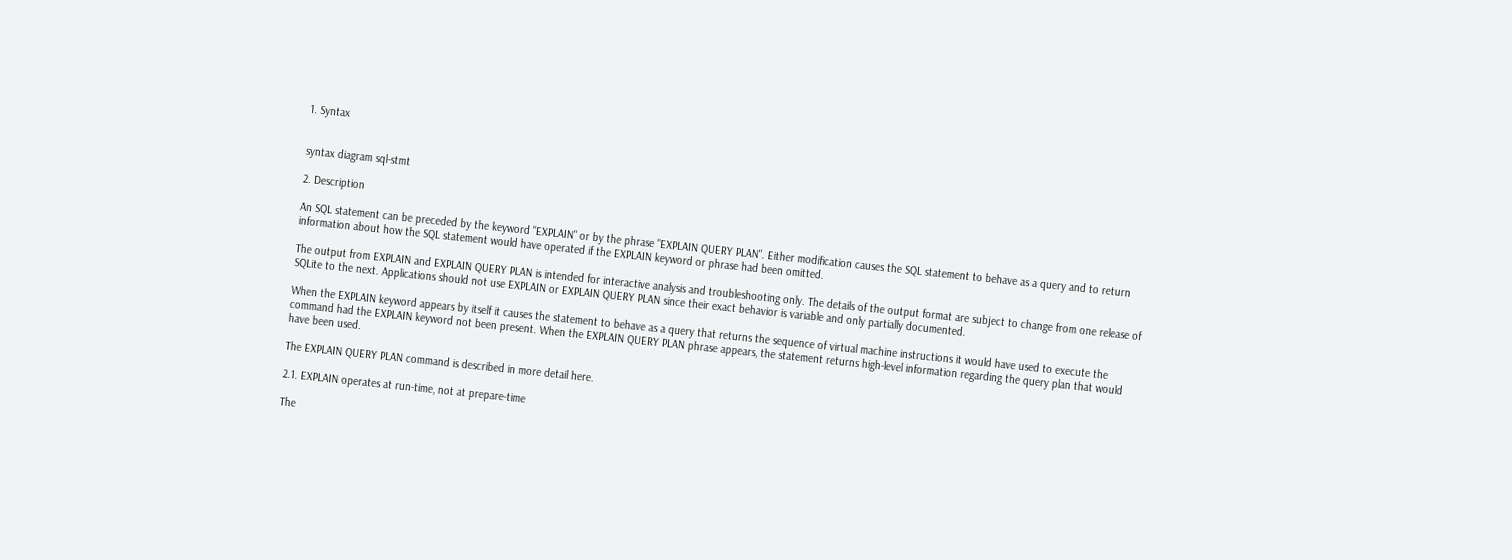1. Syntax


syntax diagram sql-stmt

2. Description

An SQL statement can be preceded by the keyword "EXPLAIN" or by the phrase "EXPLAIN QUERY PLAN". Either modification causes the SQL statement to behave as a query and to return information about how the SQL statement would have operated if the EXPLAIN keyword or phrase had been omitted.

The output from EXPLAIN and EXPLAIN QUERY PLAN is intended for interactive analysis and troubleshooting only. The details of the output format are subject to change from one release of SQLite to the next. Applications should not use EXPLAIN or EXPLAIN QUERY PLAN since their exact behavior is variable and only partially documented.

When the EXPLAIN keyword appears by itself it causes the statement to behave as a query that returns the sequence of virtual machine instructions it would have used to execute the command had the EXPLAIN keyword not been present. When the EXPLAIN QUERY PLAN phrase appears, the statement returns high-level information regarding the query plan that would have been used.

The EXPLAIN QUERY PLAN command is described in more detail here.

2.1. EXPLAIN operates at run-time, not at prepare-time

The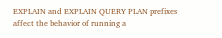EXPLAIN and EXPLAIN QUERY PLAN prefixes affect the behavior of running a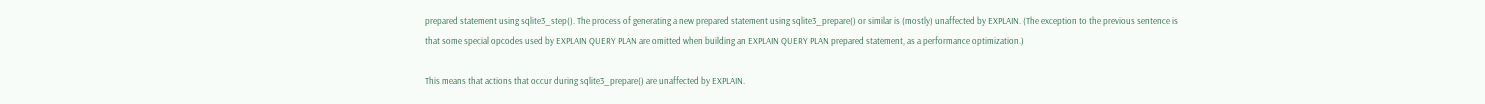prepared statement using sqlite3_step(). The process of generating a new prepared statement using sqlite3_prepare() or similar is (mostly) unaffected by EXPLAIN. (The exception to the previous sentence is that some special opcodes used by EXPLAIN QUERY PLAN are omitted when building an EXPLAIN QUERY PLAN prepared statement, as a performance optimization.)

This means that actions that occur during sqlite3_prepare() are unaffected by EXPLAIN.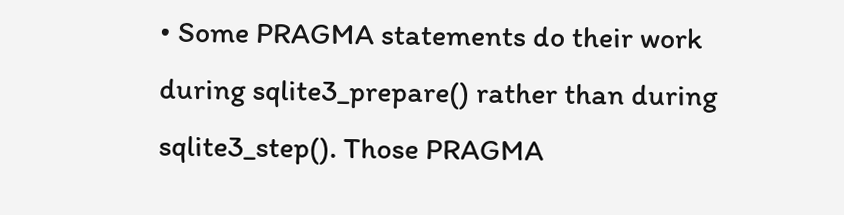• Some PRAGMA statements do their work during sqlite3_prepare() rather than during sqlite3_step(). Those PRAGMA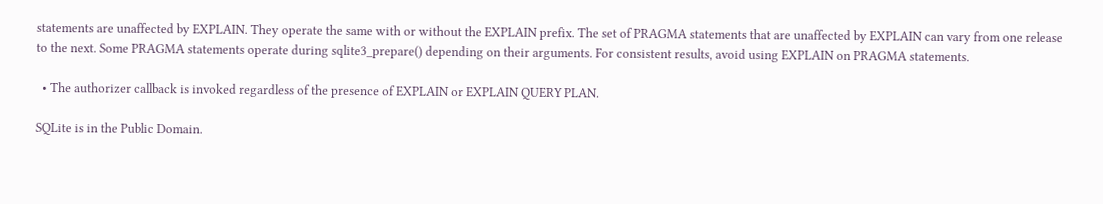statements are unaffected by EXPLAIN. They operate the same with or without the EXPLAIN prefix. The set of PRAGMA statements that are unaffected by EXPLAIN can vary from one release to the next. Some PRAGMA statements operate during sqlite3_prepare() depending on their arguments. For consistent results, avoid using EXPLAIN on PRAGMA statements.

  • The authorizer callback is invoked regardless of the presence of EXPLAIN or EXPLAIN QUERY PLAN.

SQLite is in the Public Domain.